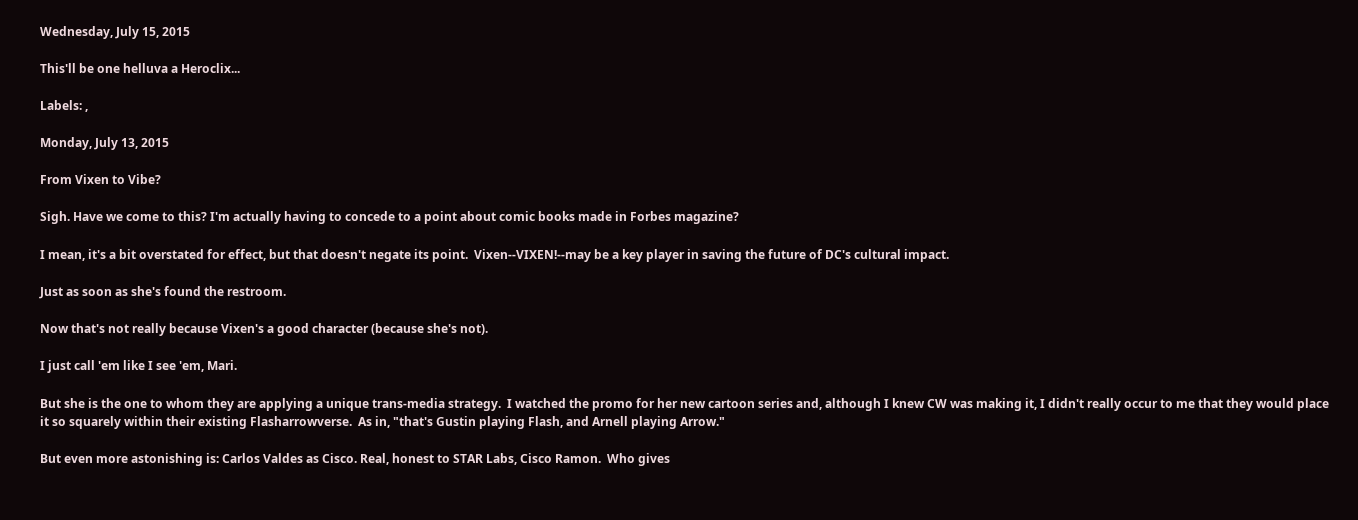Wednesday, July 15, 2015

This'll be one helluva a Heroclix...

Labels: ,

Monday, July 13, 2015

From Vixen to Vibe?

Sigh. Have we come to this? I'm actually having to concede to a point about comic books made in Forbes magazine?

I mean, it's a bit overstated for effect, but that doesn't negate its point.  Vixen--VIXEN!--may be a key player in saving the future of DC's cultural impact.

Just as soon as she's found the restroom.

Now that's not really because Vixen's a good character (because she's not).

I just call 'em like I see 'em, Mari.

But she is the one to whom they are applying a unique trans-media strategy.  I watched the promo for her new cartoon series and, although I knew CW was making it, I didn't really occur to me that they would place it so squarely within their existing Flasharrowverse.  As in, "that's Gustin playing Flash, and Arnell playing Arrow."

But even more astonishing is: Carlos Valdes as Cisco. Real, honest to STAR Labs, Cisco Ramon.  Who gives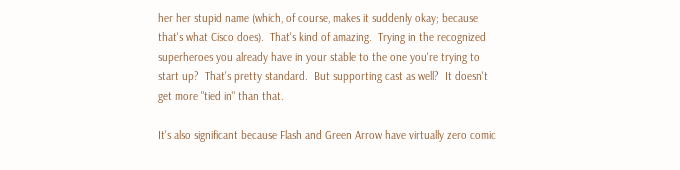her her stupid name (which, of course, makes it suddenly okay; because that's what Cisco does).  That's kind of amazing.  Trying in the recognized superheroes you already have in your stable to the one you're trying to start up?  That's pretty standard.  But supporting cast as well?  It doesn't get more "tied in" than that.

It's also significant because Flash and Green Arrow have virtually zero comic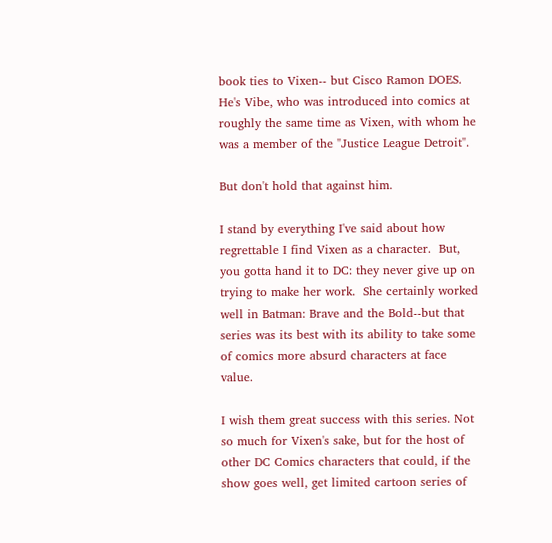book ties to Vixen-- but Cisco Ramon DOES.  He's Vibe, who was introduced into comics at roughly the same time as Vixen, with whom he was a member of the "Justice League Detroit".

But don't hold that against him.

I stand by everything I've said about how regrettable I find Vixen as a character.  But, you gotta hand it to DC: they never give up on trying to make her work.  She certainly worked well in Batman: Brave and the Bold--but that series was its best with its ability to take some of comics more absurd characters at face value.

I wish them great success with this series. Not so much for Vixen's sake, but for the host of other DC Comics characters that could, if the show goes well, get limited cartoon series of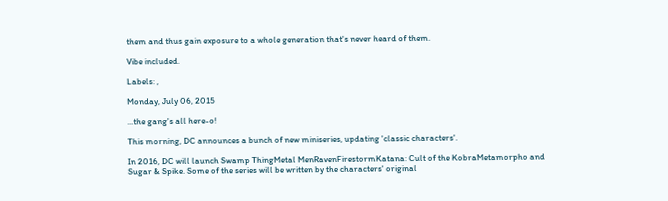them and thus gain exposure to a whole generation that's never heard of them.

Vibe included.

Labels: ,

Monday, July 06, 2015

...the gang's all here-o!

This morning, DC announces a bunch of new miniseries, updating 'classic characters'.

In 2016, DC will launch Swamp ThingMetal MenRavenFirestormKatana: Cult of the KobraMetamorpho and Sugar & Spike. Some of the series will be written by the characters' original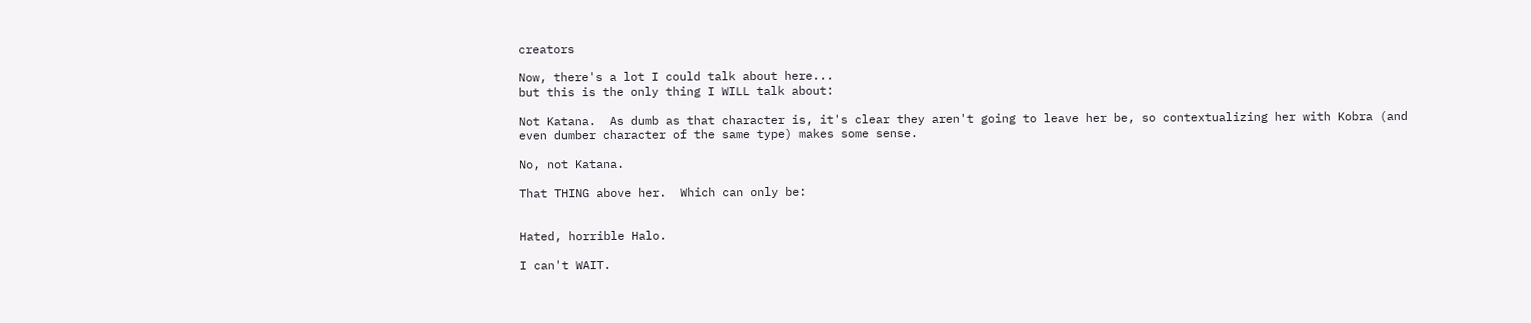creators

Now, there's a lot I could talk about here...
but this is the only thing I WILL talk about:

Not Katana.  As dumb as that character is, it's clear they aren't going to leave her be, so contextualizing her with Kobra (and even dumber character of the same type) makes some sense.

No, not Katana.

That THING above her.  Which can only be:


Hated, horrible Halo.

I can't WAIT.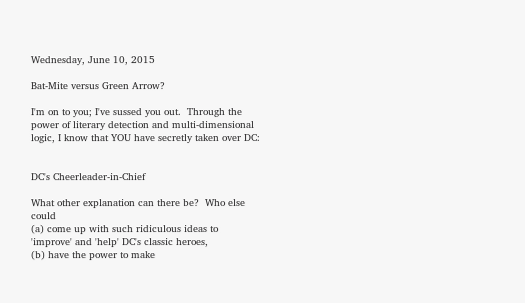Wednesday, June 10, 2015

Bat-Mite versus Green Arrow?

I'm on to you; I've sussed you out.  Through the power of literary detection and multi-dimensional logic, I know that YOU have secretly taken over DC:


DC's Cheerleader-in-Chief

What other explanation can there be?  Who else could
(a) come up with such ridiculous ideas to 'improve' and 'help' DC's classic heroes,
(b) have the power to make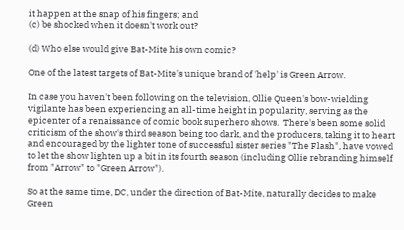it happen at the snap of his fingers; and
(c) be shocked when it doesn't work out?

(d) Who else would give Bat-Mite his own comic?

One of the latest targets of Bat-Mite's unique brand of 'help' is Green Arrow.

In case you haven't been following on the television, Ollie Queen's bow-wielding vigilante has been experiencing an all-time height in popularity, serving as the epicenter of a renaissance of comic book superhero shows.  There's been some solid criticism of the show's third season being too dark, and the producers, taking it to heart and encouraged by the lighter tone of successful sister series "The Flash", have vowed to let the show lighten up a bit in its fourth season (including Ollie rebranding himself from "Arrow" to "Green Arrow").

So at the same time, DC, under the direction of Bat-Mite, naturally decides to make Green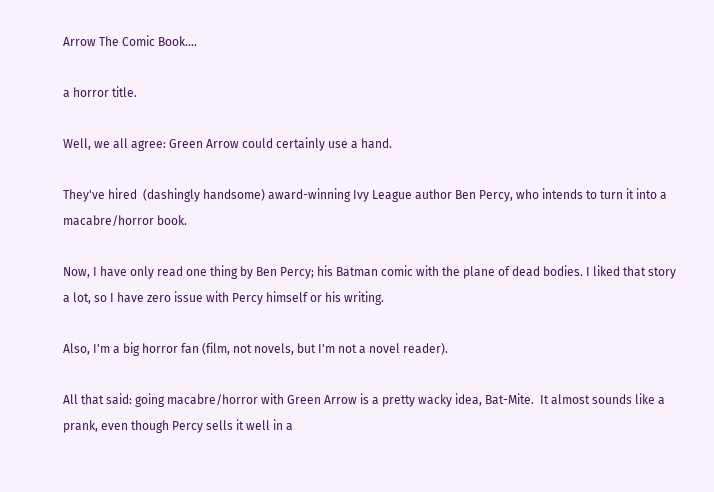Arrow The Comic Book....

a horror title.

Well, we all agree: Green Arrow could certainly use a hand.

They've hired  (dashingly handsome) award-winning Ivy League author Ben Percy, who intends to turn it into a macabre/horror book.

Now, I have only read one thing by Ben Percy; his Batman comic with the plane of dead bodies. I liked that story a lot, so I have zero issue with Percy himself or his writing.

Also, I'm a big horror fan (film, not novels, but I'm not a novel reader).

All that said: going macabre/horror with Green Arrow is a pretty wacky idea, Bat-Mite.  It almost sounds like a prank, even though Percy sells it well in a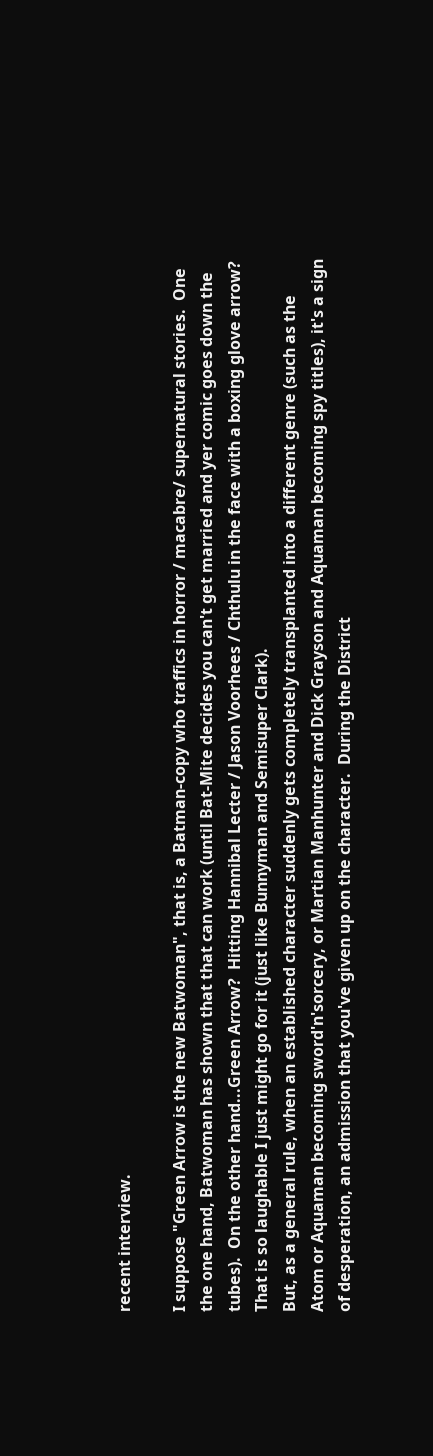recent interview.

I suppose "Green Arrow is the new Batwoman", that is, a Batman-copy who traffics in horror / macabre/ supernatural stories.  One the one hand, Batwoman has shown that that can work (until Bat-Mite decides you can't get married and yer comic goes down the tubes).  On the other hand...Green Arrow?  Hitting Hannibal Lecter / Jason Voorhees / Chthulu in the face with a boxing glove arrow?  That is so laughable I just might go for it (just like Bunnyman and Semisuper Clark).
But, as a general rule, when an established character suddenly gets completely transplanted into a different genre (such as the Atom or Aquaman becoming sword'n'sorcery, or Martian Manhunter and Dick Grayson and Aquaman becoming spy titles), it's a sign of desperation, an admission that you've given up on the character.  During the District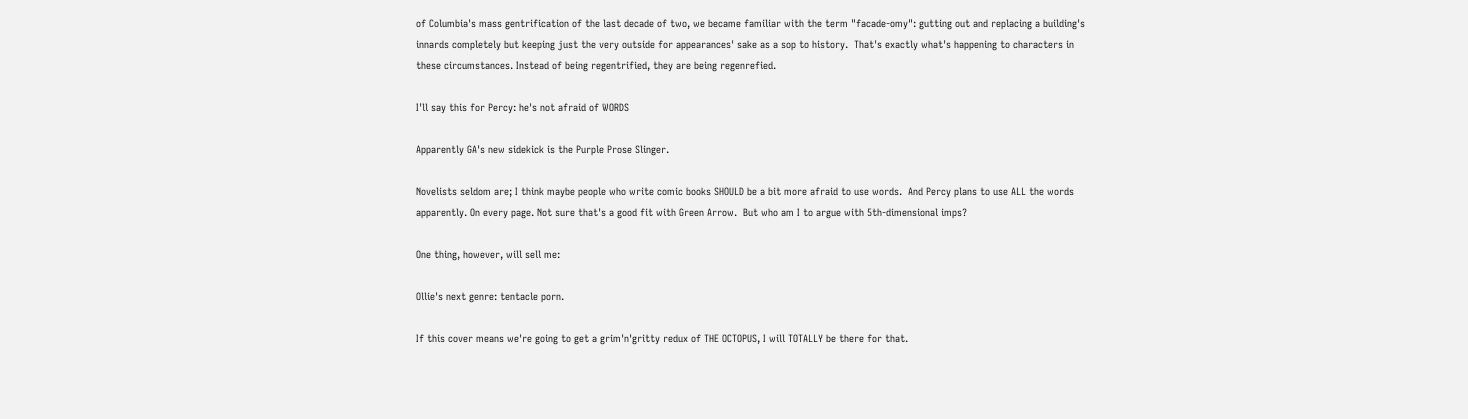of Columbia's mass gentrification of the last decade of two, we became familiar with the term "facade-omy": gutting out and replacing a building's innards completely but keeping just the very outside for appearances' sake as a sop to history.  That's exactly what's happening to characters in these circumstances. Instead of being regentrified, they are being regenrefied.

I'll say this for Percy: he's not afraid of WORDS

Apparently GA's new sidekick is the Purple Prose Slinger.

Novelists seldom are; I think maybe people who write comic books SHOULD be a bit more afraid to use words.  And Percy plans to use ALL the words apparently. On every page. Not sure that's a good fit with Green Arrow.  But who am I to argue with 5th-dimensional imps?

One thing, however, will sell me:

Ollie's next genre: tentacle porn.

If this cover means we're going to get a grim'n'gritty redux of THE OCTOPUS, I will TOTALLY be there for that.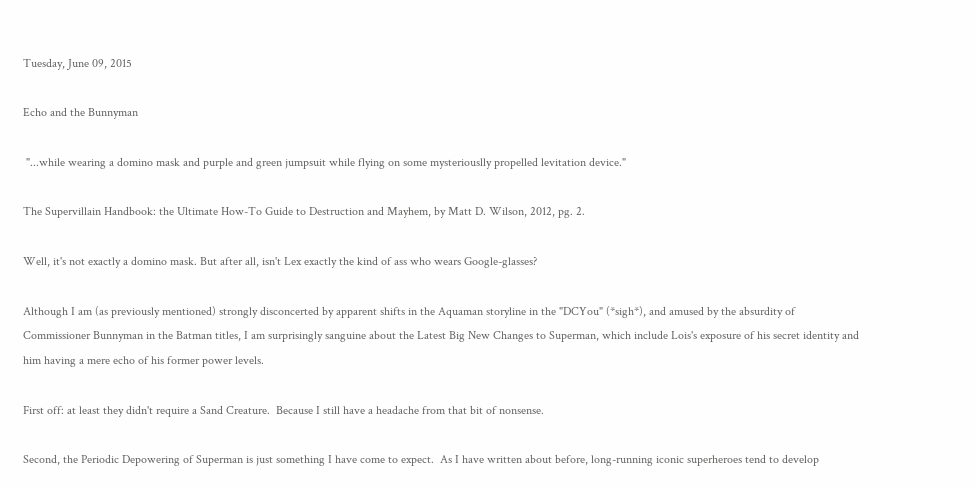Tuesday, June 09, 2015

Echo and the Bunnyman

 "...while wearing a domino mask and purple and green jumpsuit while flying on some mysteriouslly propelled levitation device."

The Supervillain Handbook: the Ultimate How-To Guide to Destruction and Mayhem, by Matt D. Wilson, 2012, pg. 2.

Well, it's not exactly a domino mask. But after all, isn't Lex exactly the kind of ass who wears Google-glasses?

Although I am (as previously mentioned) strongly disconcerted by apparent shifts in the Aquaman storyline in the "DCYou" (*sigh*), and amused by the absurdity of Commissioner Bunnyman in the Batman titles, I am surprisingly sanguine about the Latest Big New Changes to Superman, which include Lois's exposure of his secret identity and him having a mere echo of his former power levels.

First off: at least they didn't require a Sand Creature.  Because I still have a headache from that bit of nonsense.

Second, the Periodic Depowering of Superman is just something I have come to expect.  As I have written about before, long-running iconic superheroes tend to develop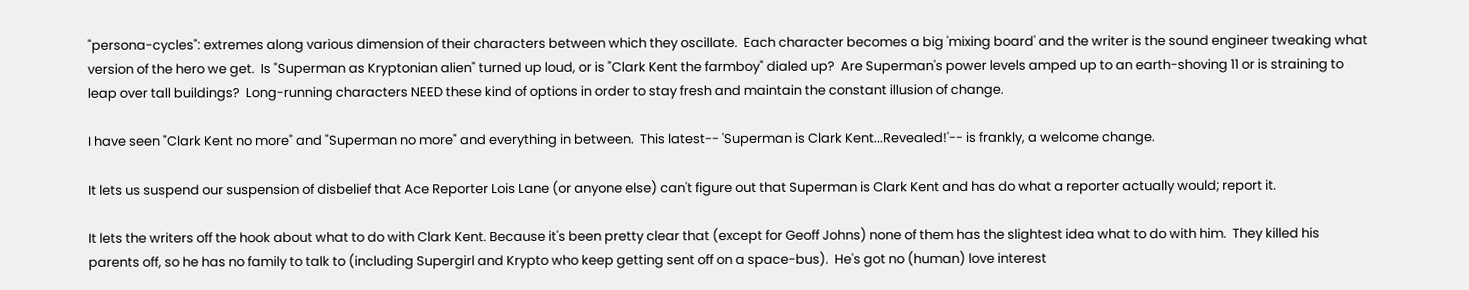"persona-cycles": extremes along various dimension of their characters between which they oscillate.  Each character becomes a big 'mixing board' and the writer is the sound engineer tweaking what version of the hero we get.  Is "Superman as Kryptonian alien" turned up loud, or is "Clark Kent the farmboy" dialed up?  Are Superman's power levels amped up to an earth-shoving 11 or is straining to leap over tall buildings?  Long-running characters NEED these kind of options in order to stay fresh and maintain the constant illusion of change.

I have seen "Clark Kent no more" and "Superman no more" and everything in between.  This latest-- 'Superman is Clark Kent...Revealed!'-- is frankly, a welcome change.

It lets us suspend our suspension of disbelief that Ace Reporter Lois Lane (or anyone else) can't figure out that Superman is Clark Kent and has do what a reporter actually would; report it.

It lets the writers off the hook about what to do with Clark Kent. Because it's been pretty clear that (except for Geoff Johns) none of them has the slightest idea what to do with him.  They killed his parents off, so he has no family to talk to (including Supergirl and Krypto who keep getting sent off on a space-bus).  He's got no (human) love interest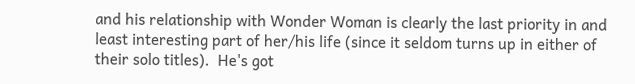and his relationship with Wonder Woman is clearly the last priority in and least interesting part of her/his life (since it seldom turns up in either of their solo titles).  He's got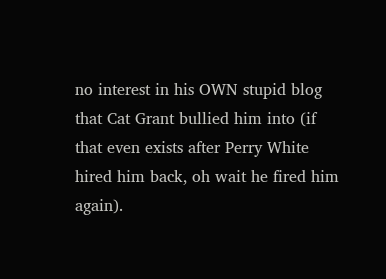no interest in his OWN stupid blog that Cat Grant bullied him into (if that even exists after Perry White hired him back, oh wait he fired him again).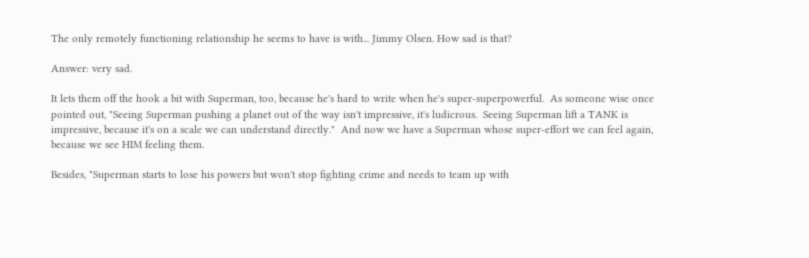The only remotely functioning relationship he seems to have is with... Jimmy Olsen. How sad is that?

Answer: very sad.

It lets them off the hook a bit with Superman, too, because he's hard to write when he's super-superpowerful.  As someone wise once pointed out, "Seeing Superman pushing a planet out of the way isn't impressive, it's ludicrous.  Seeing Superman lift a TANK is impressive, because it's on a scale we can understand directly."  And now we have a Superman whose super-effort we can feel again, because we see HIM feeling them.

Besides, "Superman starts to lose his powers but won't stop fighting crime and needs to team up with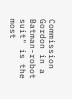Commission Gordon in a Batman-robot suit" is the most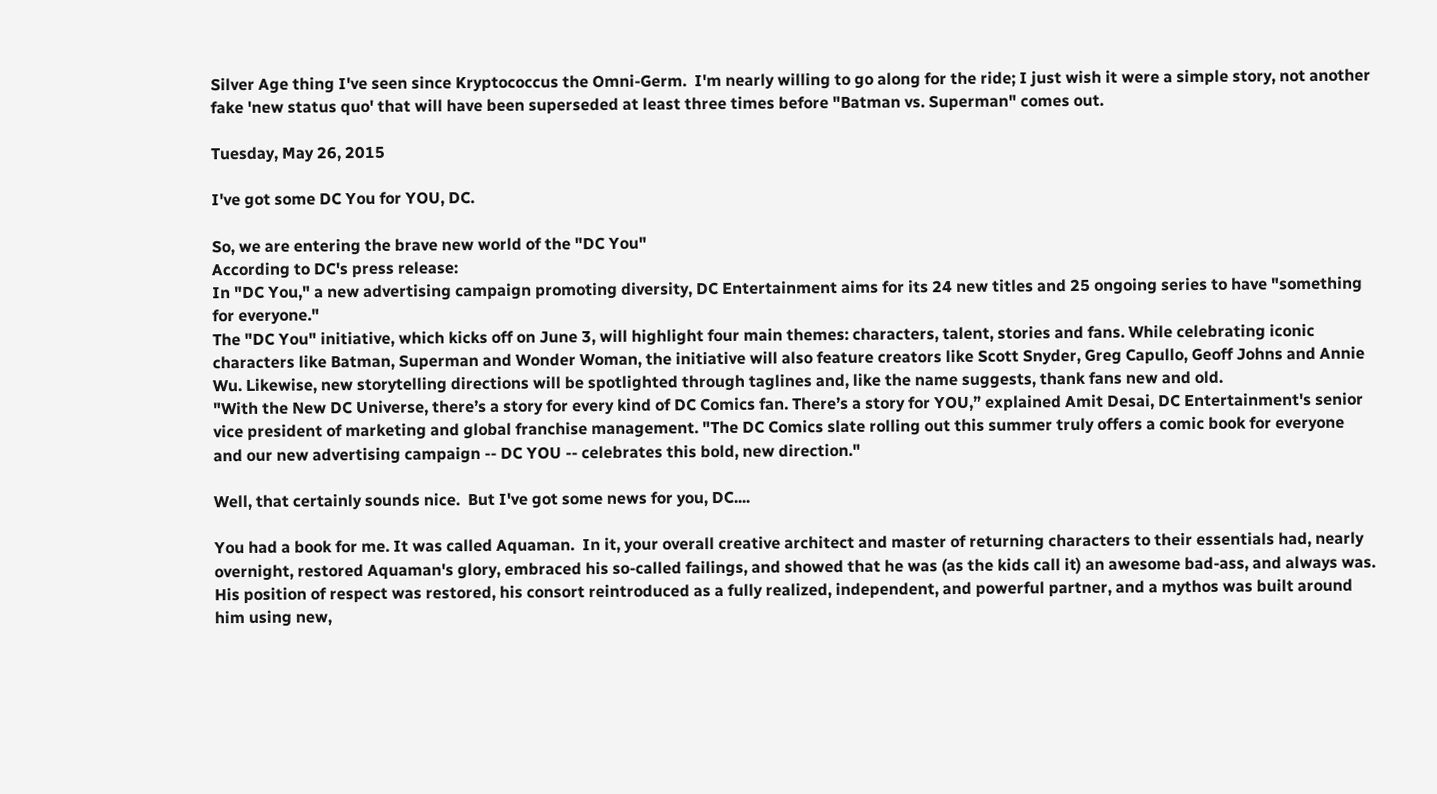Silver Age thing I've seen since Kryptococcus the Omni-Germ.  I'm nearly willing to go along for the ride; I just wish it were a simple story, not another fake 'new status quo' that will have been superseded at least three times before "Batman vs. Superman" comes out.

Tuesday, May 26, 2015

I've got some DC You for YOU, DC.

So, we are entering the brave new world of the "DC You"
According to DC's press release:
In "DC You," a new advertising campaign promoting diversity, DC Entertainment aims for its 24 new titles and 25 ongoing series to have "something for everyone."
The "DC You" initiative, which kicks off on June 3, will highlight four main themes: characters, talent, stories and fans. While celebrating iconic characters like Batman, Superman and Wonder Woman, the initiative will also feature creators like Scott Snyder, Greg Capullo, Geoff Johns and Annie Wu. Likewise, new storytelling directions will be spotlighted through taglines and, like the name suggests, thank fans new and old.
"With the New DC Universe, there’s a story for every kind of DC Comics fan. There’s a story for YOU,” explained Amit Desai, DC Entertainment's senior vice president of marketing and global franchise management. "The DC Comics slate rolling out this summer truly offers a comic book for everyone and our new advertising campaign -- DC YOU -- celebrates this bold, new direction."

Well, that certainly sounds nice.  But I've got some news for you, DC....

You had a book for me. It was called Aquaman.  In it, your overall creative architect and master of returning characters to their essentials had, nearly overnight, restored Aquaman's glory, embraced his so-called failings, and showed that he was (as the kids call it) an awesome bad-ass, and always was.  His position of respect was restored, his consort reintroduced as a fully realized, independent, and powerful partner, and a mythos was built around him using new,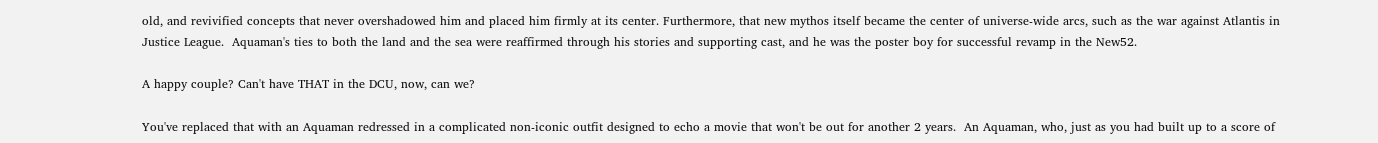old, and revivified concepts that never overshadowed him and placed him firmly at its center. Furthermore, that new mythos itself became the center of universe-wide arcs, such as the war against Atlantis in Justice League.  Aquaman's ties to both the land and the sea were reaffirmed through his stories and supporting cast, and he was the poster boy for successful revamp in the New52.

A happy couple? Can't have THAT in the DCU, now, can we?

You've replaced that with an Aquaman redressed in a complicated non-iconic outfit designed to echo a movie that won't be out for another 2 years.  An Aquaman, who, just as you had built up to a score of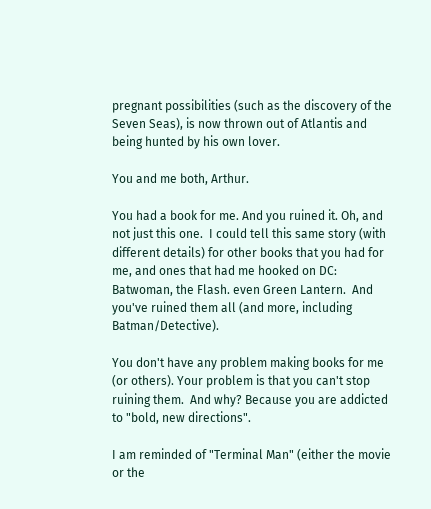pregnant possibilities (such as the discovery of the Seven Seas), is now thrown out of Atlantis and being hunted by his own lover.

You and me both, Arthur.

You had a book for me. And you ruined it. Oh, and not just this one.  I could tell this same story (with different details) for other books that you had for me, and ones that had me hooked on DC: Batwoman, the Flash. even Green Lantern.  And you've ruined them all (and more, including Batman/Detective).

You don't have any problem making books for me (or others). Your problem is that you can't stop ruining them.  And why? Because you are addicted to "bold, new directions".

I am reminded of "Terminal Man" (either the movie or the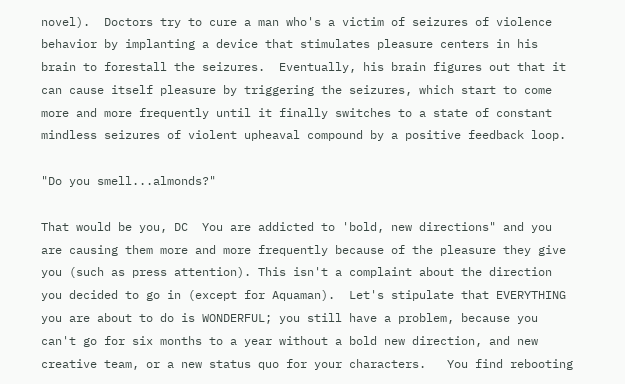novel).  Doctors try to cure a man who's a victim of seizures of violence behavior by implanting a device that stimulates pleasure centers in his brain to forestall the seizures.  Eventually, his brain figures out that it can cause itself pleasure by triggering the seizures, which start to come more and more frequently until it finally switches to a state of constant mindless seizures of violent upheaval compound by a positive feedback loop.

"Do you smell...almonds?"

That would be you, DC  You are addicted to 'bold, new directions" and you are causing them more and more frequently because of the pleasure they give you (such as press attention). This isn't a complaint about the direction you decided to go in (except for Aquaman).  Let's stipulate that EVERYTHING you are about to do is WONDERFUL; you still have a problem, because you can't go for six months to a year without a bold new direction, and new creative team, or a new status quo for your characters.   You find rebooting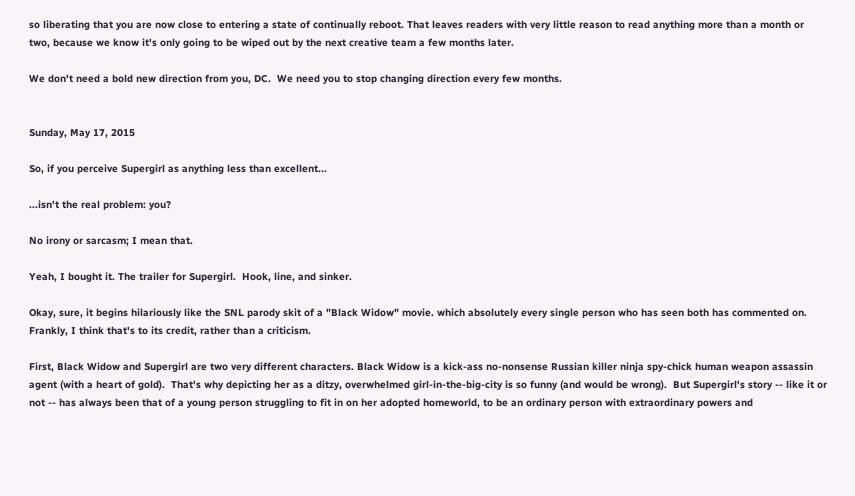so liberating that you are now close to entering a state of continually reboot. That leaves readers with very little reason to read anything more than a month or two, because we know it's only going to be wiped out by the next creative team a few months later.

We don't need a bold new direction from you, DC.  We need you to stop changing direction every few months.


Sunday, May 17, 2015

So, if you perceive Supergirl as anything less than excellent...

...isn't the real problem: you?

No irony or sarcasm; I mean that.

Yeah, I bought it. The trailer for Supergirl.  Hook, line, and sinker.

Okay, sure, it begins hilariously like the SNL parody skit of a "Black Widow" movie. which absolutely every single person who has seen both has commented on.  Frankly, I think that's to its credit, rather than a criticism.

First, Black Widow and Supergirl are two very different characters. Black Widow is a kick-ass no-nonsense Russian killer ninja spy-chick human weapon assassin agent (with a heart of gold).  That's why depicting her as a ditzy, overwhelmed girl-in-the-big-city is so funny (and would be wrong).  But Supergirl's story -- like it or not -- has always been that of a young person struggling to fit in on her adopted homeworld, to be an ordinary person with extraordinary powers and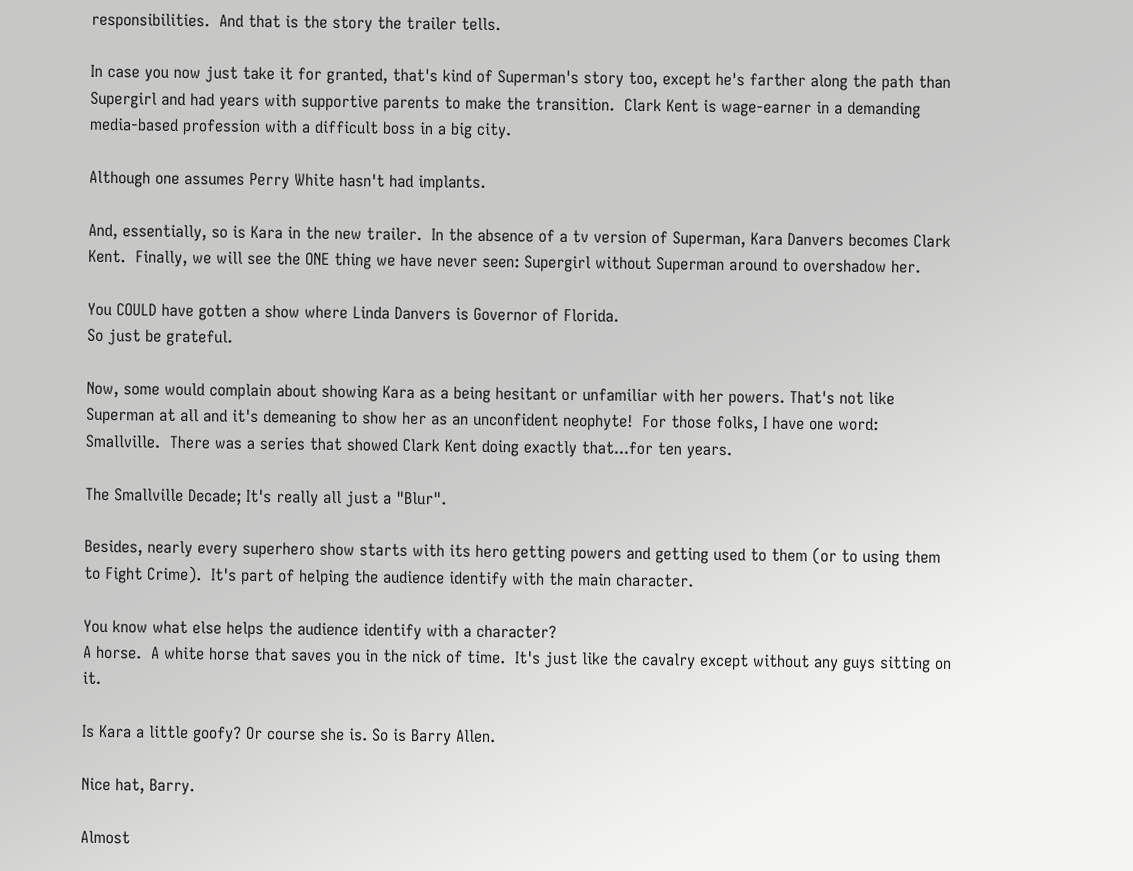responsibilities.  And that is the story the trailer tells.

In case you now just take it for granted, that's kind of Superman's story too, except he's farther along the path than Supergirl and had years with supportive parents to make the transition.  Clark Kent is wage-earner in a demanding media-based profession with a difficult boss in a big city.

Although one assumes Perry White hasn't had implants.

And, essentially, so is Kara in the new trailer.  In the absence of a tv version of Superman, Kara Danvers becomes Clark Kent.  Finally, we will see the ONE thing we have never seen: Supergirl without Superman around to overshadow her.

You COULD have gotten a show where Linda Danvers is Governor of Florida.
So just be grateful.

Now, some would complain about showing Kara as a being hesitant or unfamiliar with her powers. That's not like Superman at all and it's demeaning to show her as an unconfident neophyte!  For those folks, I have one word: Smallville.  There was a series that showed Clark Kent doing exactly that...for ten years.

The Smallville Decade; It's really all just a "Blur".

Besides, nearly every superhero show starts with its hero getting powers and getting used to them (or to using them to Fight Crime).  It's part of helping the audience identify with the main character.

You know what else helps the audience identify with a character?
A horse.  A white horse that saves you in the nick of time.  It's just like the cavalry except without any guys sitting on it.

Is Kara a little goofy? Or course she is. So is Barry Allen.

Nice hat, Barry.

Almost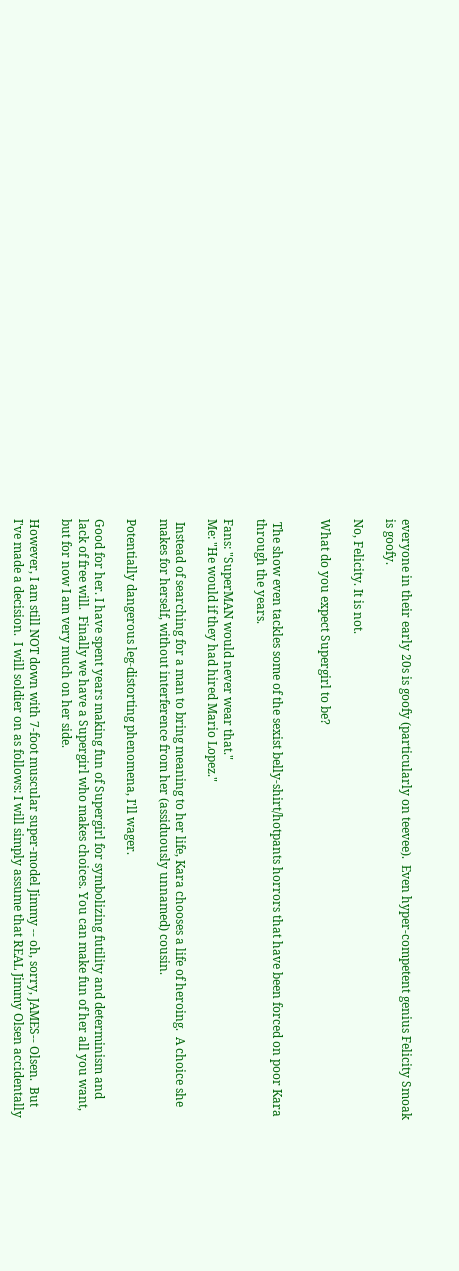everyone in their early 20s is goofy (particularly on teevee).  Even hyper-competent genius Felicity Smoak is goofy.

No, Felicity. It is not.

What do you expect Supergirl to be?


 The show even tackles some of the sexist belly-shirt/hotpants horrors that have been forced on poor Kara through the years.

Fans: "SuperMAN would never wear that."
Me: "He would if they had hired Mario Lopez."

 Instead of searching for a man to bring meaning to her life, Kara chooses a life of heroing.  A choice she makes for herself, without interference from her (assiduously unnamed) cousin.

Potentially dangerous leg-distorting phenomena, I'll wager.

Good for her. I have spent years making fun of Supergirl for symbolizing futility and determinism and lack of free will.  Finally we have a Supergirl who makes choices. You can make fun of her all you want, but for now I am very much on her side.

However, I am still NOT down with 7-foot muscular super-model Jimmy -- oh, sorry, JAMES-- Olsen.  But I've made a decision.  I will soldier on as follows: I will simply assume that REAL Jimmy Olsen accidentally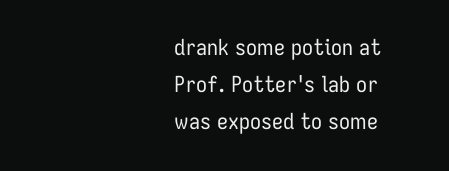drank some potion at Prof. Potter's lab or was exposed to some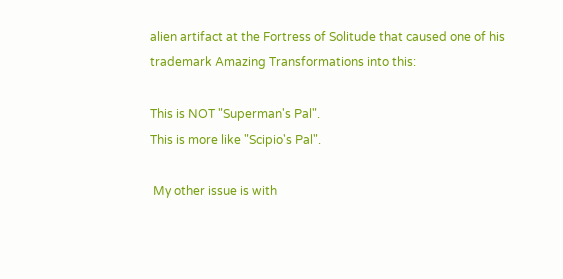alien artifact at the Fortress of Solitude that caused one of his trademark Amazing Transformations into this:

This is NOT "Superman's Pal".
This is more like "Scipio's Pal".

 My other issue is with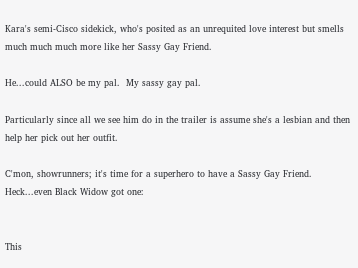Kara's semi-Cisco sidekick, who's posited as an unrequited love interest but smells much much much more like her Sassy Gay Friend.

He...could ALSO be my pal.  My sassy gay pal.

Particularly since all we see him do in the trailer is assume she's a lesbian and then help her pick out her outfit.

C'mon, showrunners; it's time for a superhero to have a Sassy Gay Friend.  Heck...even Black Widow got one:


This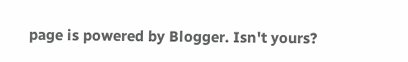page is powered by Blogger. Isn't yours?